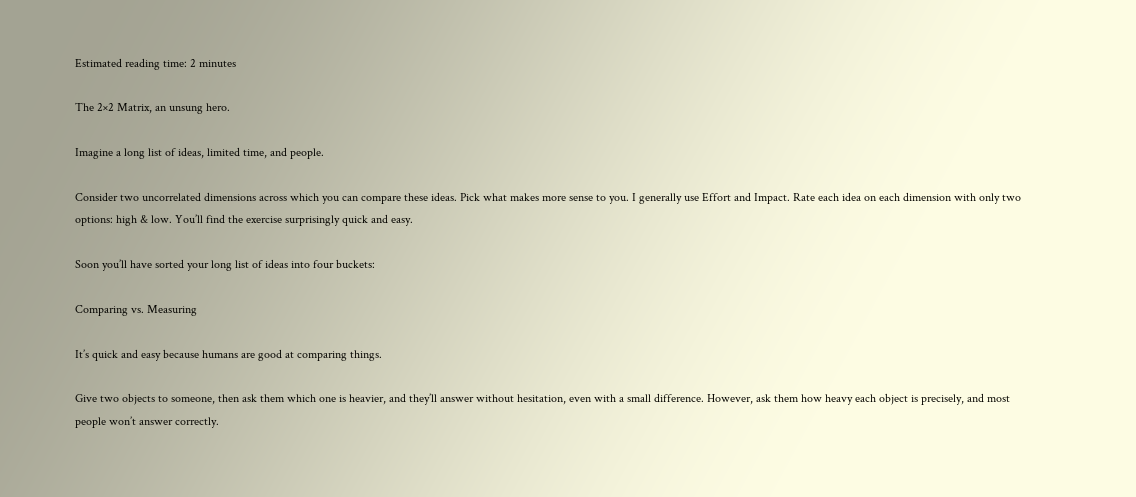Estimated reading time: 2 minutes

The 2×2 Matrix, an unsung hero.

Imagine a long list of ideas, limited time, and people.

Consider two uncorrelated dimensions across which you can compare these ideas. Pick what makes more sense to you. I generally use Effort and Impact. Rate each idea on each dimension with only two options: high & low. You’ll find the exercise surprisingly quick and easy.

Soon you’ll have sorted your long list of ideas into four buckets:

Comparing vs. Measuring

It’s quick and easy because humans are good at comparing things.

Give two objects to someone, then ask them which one is heavier, and they’ll answer without hesitation, even with a small difference. However, ask them how heavy each object is precisely, and most people won’t answer correctly.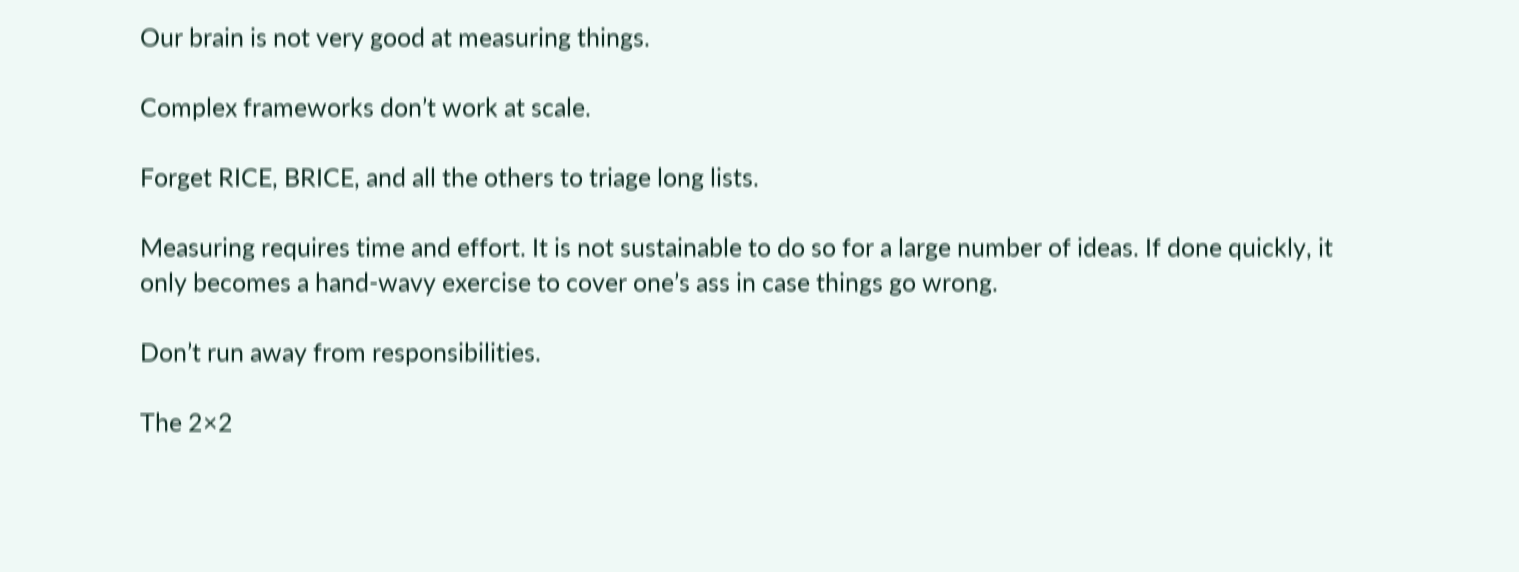Our brain is not very good at measuring things.

Complex frameworks don’t work at scale.

Forget RICE, BRICE, and all the others to triage long lists.

Measuring requires time and effort. It is not sustainable to do so for a large number of ideas. If done quickly, it only becomes a hand-wavy exercise to cover one’s ass in case things go wrong.

Don’t run away from responsibilities.

The 2×2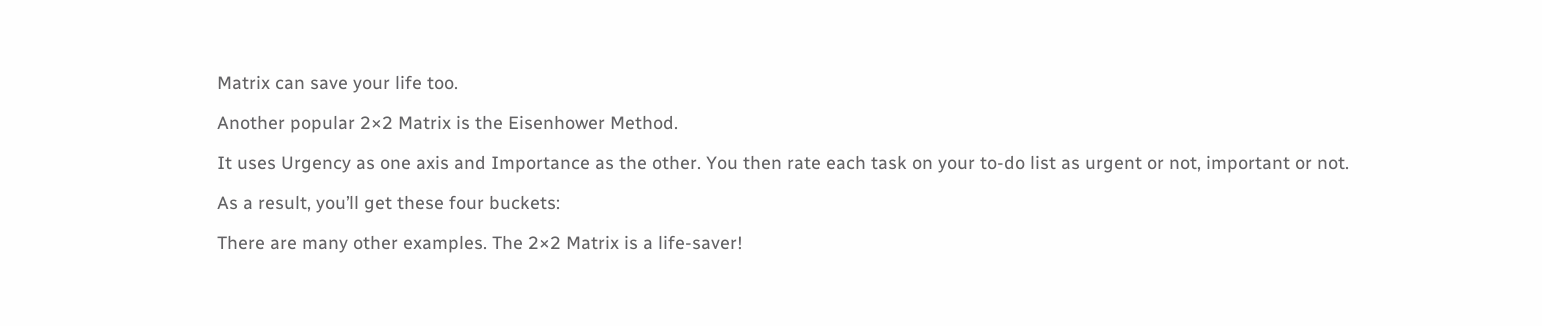Matrix can save your life too.

Another popular 2×2 Matrix is the Eisenhower Method.

It uses Urgency as one axis and Importance as the other. You then rate each task on your to-do list as urgent or not, important or not.

As a result, you’ll get these four buckets:

There are many other examples. The 2×2 Matrix is a life-saver!